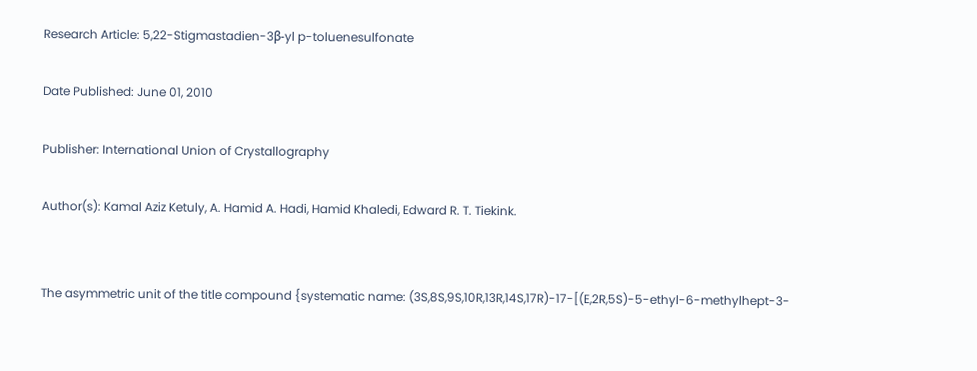Research Article: 5,22-Stigmastadien-3β-yl p-toluenesulfonate

Date Published: June 01, 2010

Publisher: International Union of Crystallography

Author(s): Kamal Aziz Ketuly, A. Hamid A. Hadi, Hamid Khaledi, Edward R. T. Tiekink.


The asymmetric unit of the title compound {systematic name: (3S,8S,9S,10R,13R,14S,17R)-17-[(E,2R,5S)-5-ethyl-6-methylhept-3-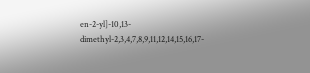en-2-yl]-10,13-dimethyl-2,3,4,7,8,9,11,12,14,15,16,17-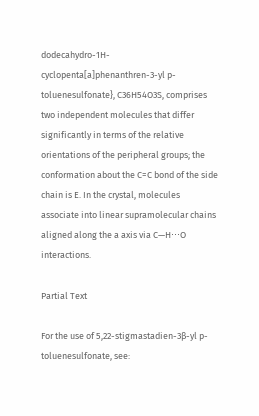dodecahydro-1H-cyclopenta[a]phenanthren-3-yl p-toluenesulfonate}, C36H54O3S, comprises two independent molecules that differ significantly in terms of the relative orientations of the peripheral groups; the conformation about the C=C bond of the side chain is E. In the crystal, molecules associate into linear supramolecular chains aligned along the a axis via C—H⋯O interactions.

Partial Text

For the use of 5,22-stigmastadien-3β-yl p-toluenesulfonate, see: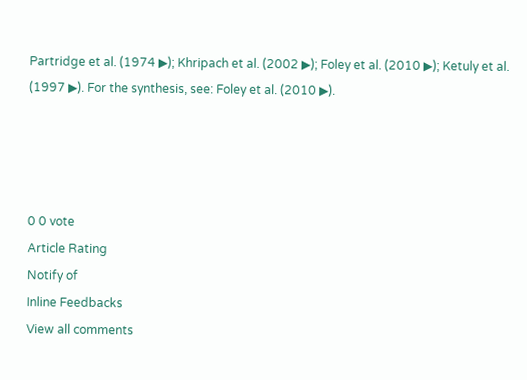Partridge et al. (1974 ▶); Khripach et al. (2002 ▶); Foley et al. (2010 ▶); Ketuly et al. (1997 ▶). For the synthesis, see: Foley et al. (2010 ▶).




0 0 vote
Article Rating
Notify of
Inline Feedbacks
View all comments